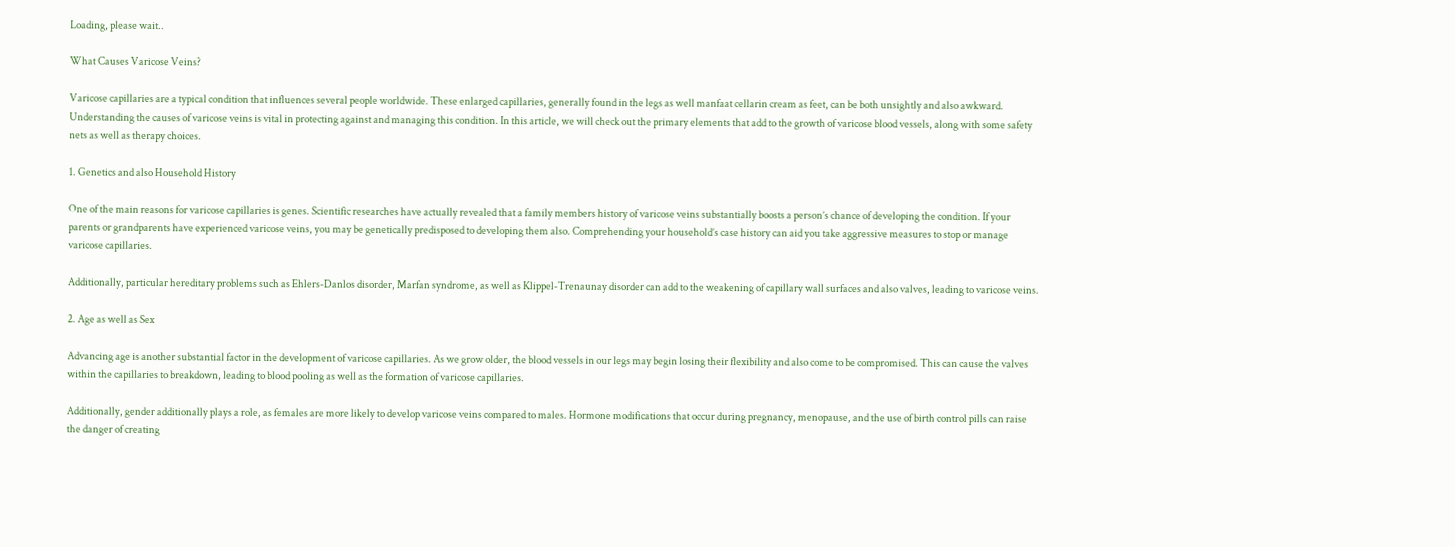Loading, please wait..

What Causes Varicose Veins?

Varicose capillaries are a typical condition that influences several people worldwide. These enlarged capillaries, generally found in the legs as well manfaat cellarin cream as feet, can be both unsightly and also awkward. Understanding the causes of varicose veins is vital in protecting against and managing this condition. In this article, we will check out the primary elements that add to the growth of varicose blood vessels, along with some safety nets as well as therapy choices.

1. Genetics and also Household History

One of the main reasons for varicose capillaries is genes. Scientific researches have actually revealed that a family members history of varicose veins substantially boosts a person’s chance of developing the condition. If your parents or grandparents have experienced varicose veins, you may be genetically predisposed to developing them also. Comprehending your household’s case history can aid you take aggressive measures to stop or manage varicose capillaries.

Additionally, particular hereditary problems such as Ehlers-Danlos disorder, Marfan syndrome, as well as Klippel-Trenaunay disorder can add to the weakening of capillary wall surfaces and also valves, leading to varicose veins.

2. Age as well as Sex

Advancing age is another substantial factor in the development of varicose capillaries. As we grow older, the blood vessels in our legs may begin losing their flexibility and also come to be compromised. This can cause the valves within the capillaries to breakdown, leading to blood pooling as well as the formation of varicose capillaries.

Additionally, gender additionally plays a role, as females are more likely to develop varicose veins compared to males. Hormone modifications that occur during pregnancy, menopause, and the use of birth control pills can raise the danger of creating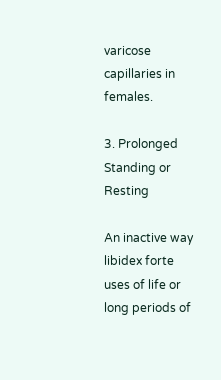varicose capillaries in females.

3. Prolonged Standing or Resting

An inactive way libidex forte uses of life or long periods of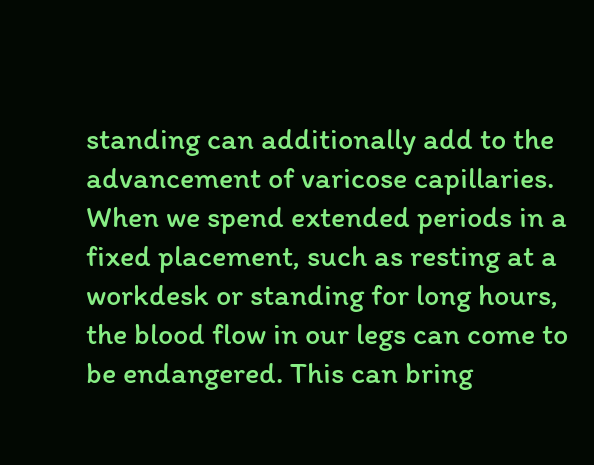standing can additionally add to the advancement of varicose capillaries. When we spend extended periods in a fixed placement, such as resting at a workdesk or standing for long hours, the blood flow in our legs can come to be endangered. This can bring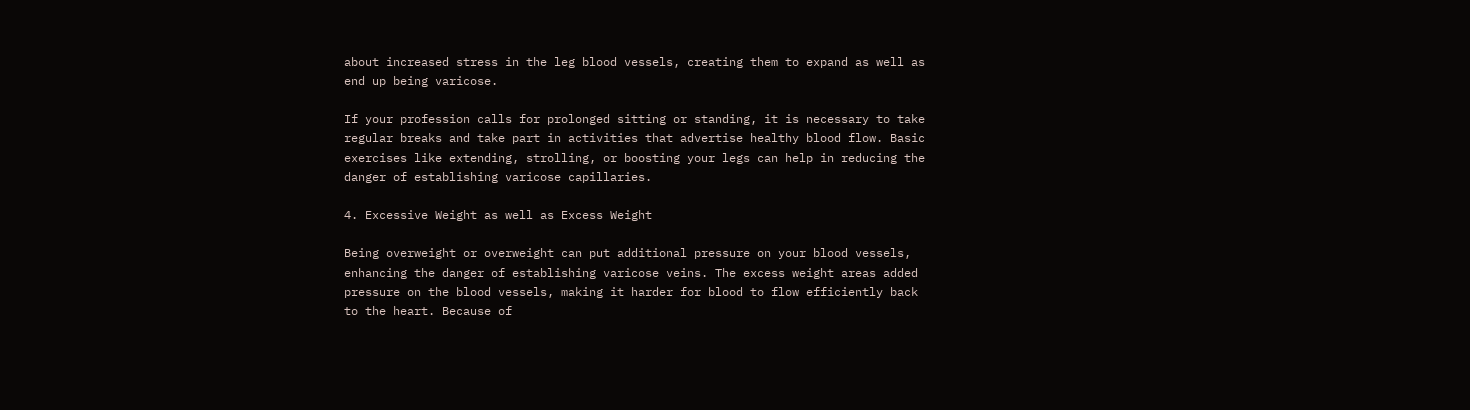about increased stress in the leg blood vessels, creating them to expand as well as end up being varicose.

If your profession calls for prolonged sitting or standing, it is necessary to take regular breaks and take part in activities that advertise healthy blood flow. Basic exercises like extending, strolling, or boosting your legs can help in reducing the danger of establishing varicose capillaries.

4. Excessive Weight as well as Excess Weight

Being overweight or overweight can put additional pressure on your blood vessels, enhancing the danger of establishing varicose veins. The excess weight areas added pressure on the blood vessels, making it harder for blood to flow efficiently back to the heart. Because of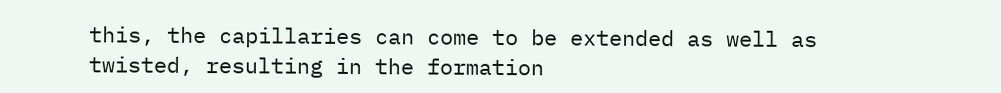this, the capillaries can come to be extended as well as twisted, resulting in the formation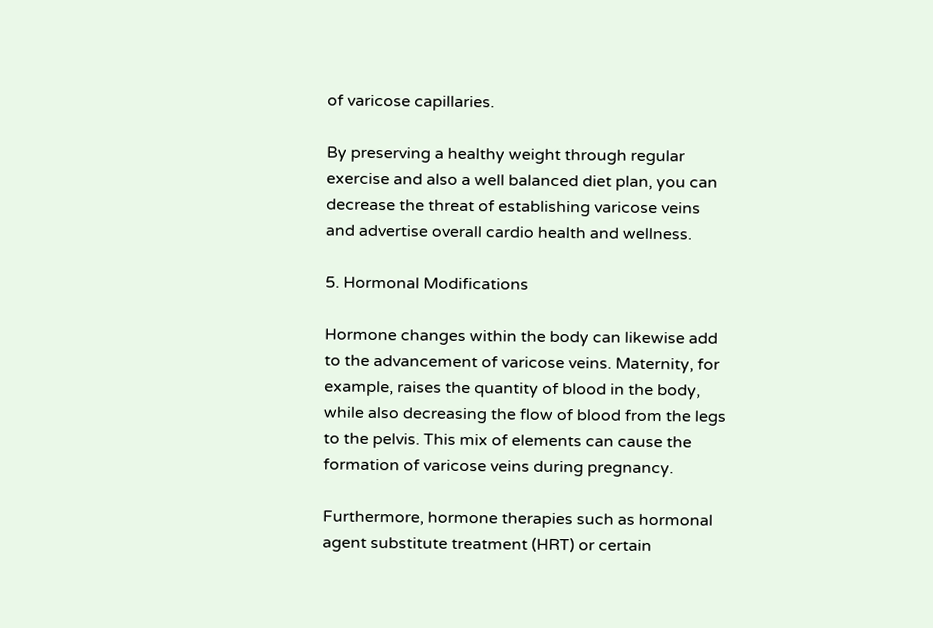of varicose capillaries.

By preserving a healthy weight through regular exercise and also a well balanced diet plan, you can decrease the threat of establishing varicose veins and advertise overall cardio health and wellness.

5. Hormonal Modifications

Hormone changes within the body can likewise add to the advancement of varicose veins. Maternity, for example, raises the quantity of blood in the body, while also decreasing the flow of blood from the legs to the pelvis. This mix of elements can cause the formation of varicose veins during pregnancy.

Furthermore, hormone therapies such as hormonal agent substitute treatment (HRT) or certain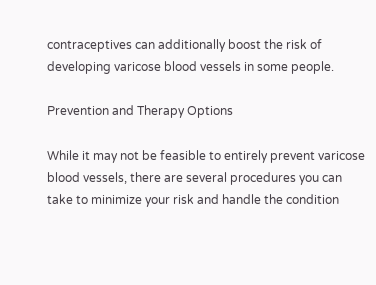contraceptives can additionally boost the risk of developing varicose blood vessels in some people.

Prevention and Therapy Options

While it may not be feasible to entirely prevent varicose blood vessels, there are several procedures you can take to minimize your risk and handle the condition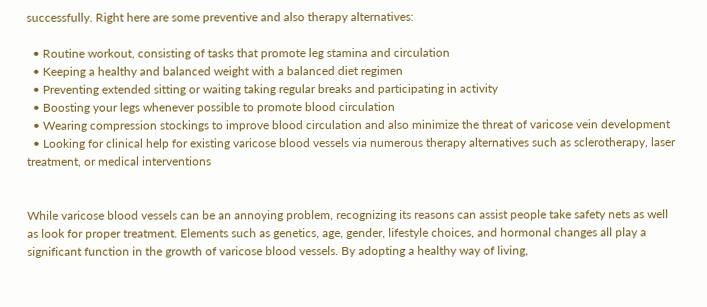successfully. Right here are some preventive and also therapy alternatives:

  • Routine workout, consisting of tasks that promote leg stamina and circulation
  • Keeping a healthy and balanced weight with a balanced diet regimen
  • Preventing extended sitting or waiting taking regular breaks and participating in activity
  • Boosting your legs whenever possible to promote blood circulation
  • Wearing compression stockings to improve blood circulation and also minimize the threat of varicose vein development
  • Looking for clinical help for existing varicose blood vessels via numerous therapy alternatives such as sclerotherapy, laser treatment, or medical interventions


While varicose blood vessels can be an annoying problem, recognizing its reasons can assist people take safety nets as well as look for proper treatment. Elements such as genetics, age, gender, lifestyle choices, and hormonal changes all play a significant function in the growth of varicose blood vessels. By adopting a healthy way of living,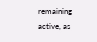remaining active, as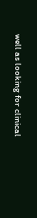well as looking for clinical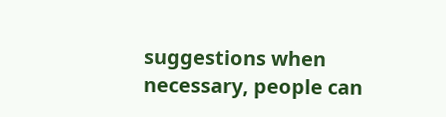suggestions when necessary, people can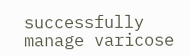successfully manage varicose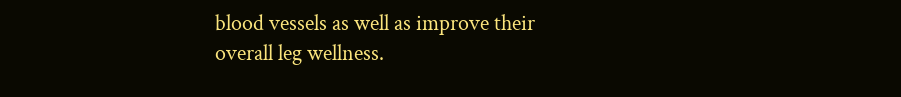blood vessels as well as improve their overall leg wellness.